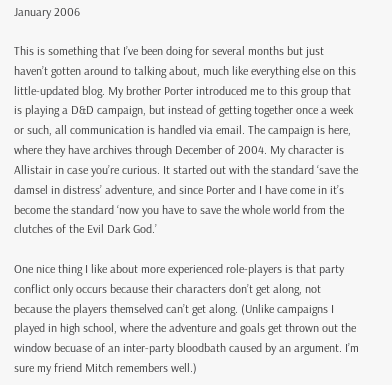January 2006

This is something that I’ve been doing for several months but just haven’t gotten around to talking about, much like everything else on this little-updated blog. My brother Porter introduced me to this group that is playing a D&D campaign, but instead of getting together once a week or such, all communication is handled via email. The campaign is here, where they have archives through December of 2004. My character is Allistair in case you’re curious. It started out with the standard ‘save the damsel in distress’ adventure, and since Porter and I have come in it’s become the standard ‘now you have to save the whole world from the clutches of the Evil Dark God.’

One nice thing I like about more experienced role-players is that party conflict only occurs because their characters don’t get along, not because the players themselved can’t get along. (Unlike campaigns I played in high school, where the adventure and goals get thrown out the window becuase of an inter-party bloodbath caused by an argument. I’m sure my friend Mitch remembers well.)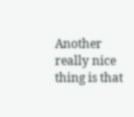Another really nice thing is that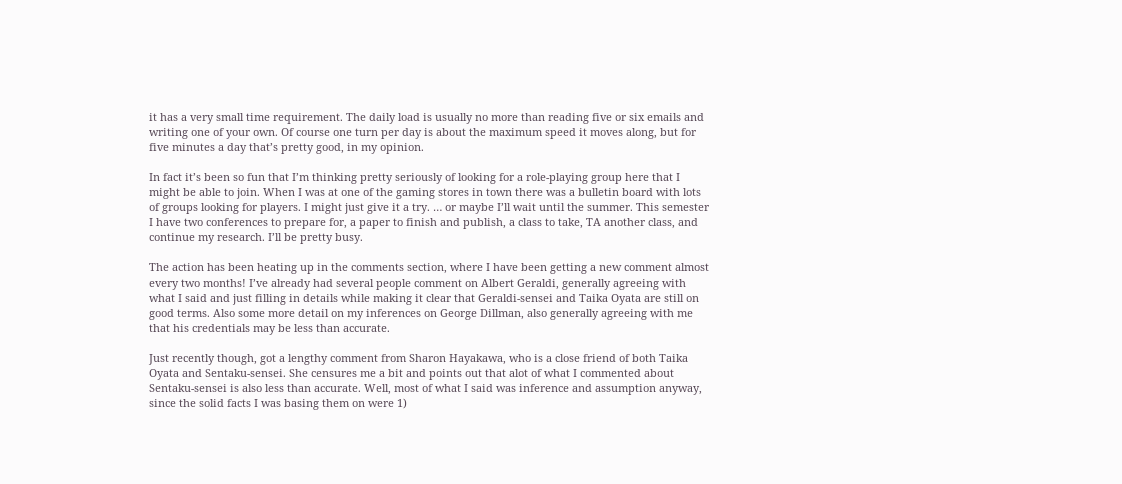it has a very small time requirement. The daily load is usually no more than reading five or six emails and writing one of your own. Of course one turn per day is about the maximum speed it moves along, but for five minutes a day that’s pretty good, in my opinion.

In fact it’s been so fun that I’m thinking pretty seriously of looking for a role-playing group here that I might be able to join. When I was at one of the gaming stores in town there was a bulletin board with lots of groups looking for players. I might just give it a try. … or maybe I’ll wait until the summer. This semester I have two conferences to prepare for, a paper to finish and publish, a class to take, TA another class, and continue my research. I’ll be pretty busy.

The action has been heating up in the comments section, where I have been getting a new comment almost every two months! I’ve already had several people comment on Albert Geraldi, generally agreeing with what I said and just filling in details while making it clear that Geraldi-sensei and Taika Oyata are still on good terms. Also some more detail on my inferences on George Dillman, also generally agreeing with me that his credentials may be less than accurate.

Just recently though, got a lengthy comment from Sharon Hayakawa, who is a close friend of both Taika Oyata and Sentaku-sensei. She censures me a bit and points out that alot of what I commented about Sentaku-sensei is also less than accurate. Well, most of what I said was inference and assumption anyway, since the solid facts I was basing them on were 1)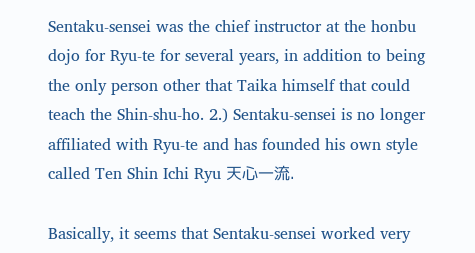Sentaku-sensei was the chief instructor at the honbu dojo for Ryu-te for several years, in addition to being the only person other that Taika himself that could teach the Shin-shu-ho. 2.) Sentaku-sensei is no longer affiliated with Ryu-te and has founded his own style called Ten Shin Ichi Ryu 天心一流.

Basically, it seems that Sentaku-sensei worked very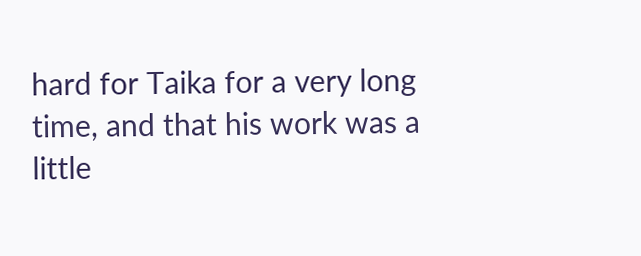hard for Taika for a very long time, and that his work was a little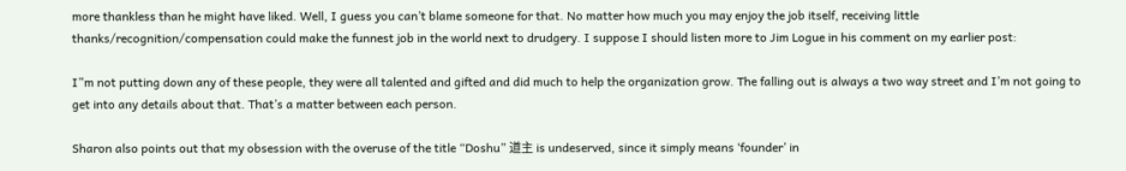more thankless than he might have liked. Well, I guess you can’t blame someone for that. No matter how much you may enjoy the job itself, receiving little thanks/recognition/compensation could make the funnest job in the world next to drudgery. I suppose I should listen more to Jim Logue in his comment on my earlier post:

I”m not putting down any of these people, they were all talented and gifted and did much to help the organization grow. The falling out is always a two way street and I’m not going to get into any details about that. That’s a matter between each person.

Sharon also points out that my obsession with the overuse of the title “Doshu” 道主 is undeserved, since it simply means ‘founder’ in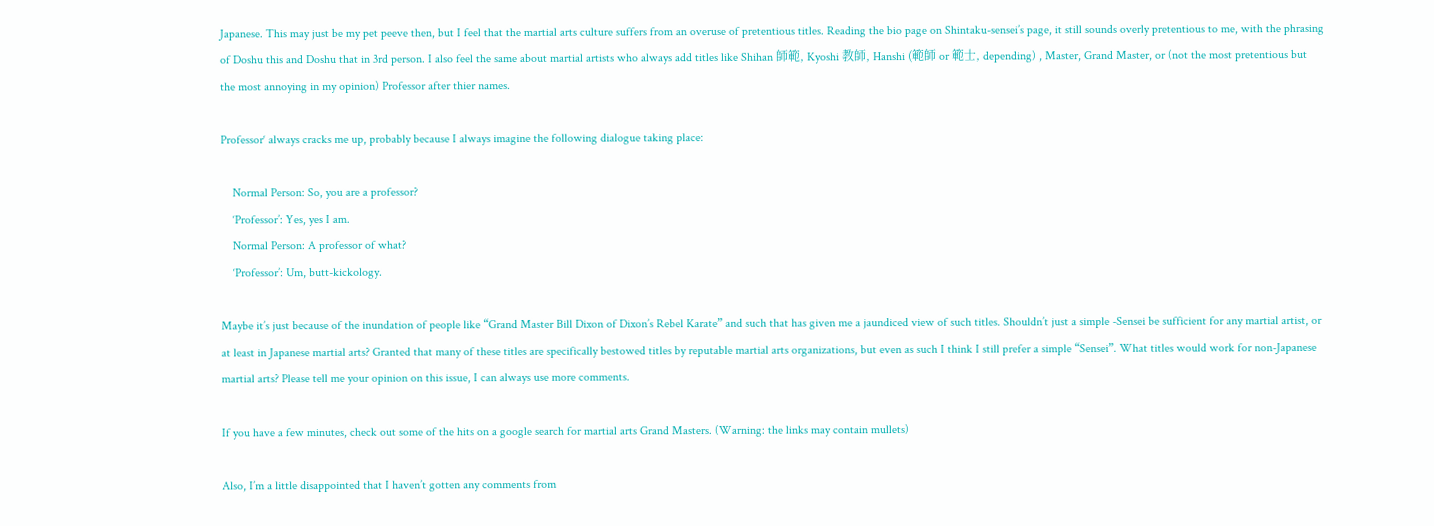Japanese. This may just be my pet peeve then, but I feel that the martial arts culture suffers from an overuse of pretentious titles. Reading the bio page on Shintaku-sensei’s page, it still sounds overly pretentious to me, with the phrasing of Doshu this and Doshu that in 3rd person. I also feel the same about martial artists who always add titles like Shihan 師範, Kyoshi 教師, Hanshi (範師 or 範士, depending) , Master, Grand Master, or (not the most pretentious but the most annoying in my opinion) Professor after thier names.

Professor‘ always cracks me up, probably because I always imagine the following dialogue taking place:

    Normal Person: So, you are a professor?
    ‘Professor’: Yes, yes I am.
    Normal Person: A professor of what?
    ‘Professor’: Um, butt-kickology.

Maybe it’s just because of the inundation of people like “Grand Master Bill Dixon of Dixon’s Rebel Karate” and such that has given me a jaundiced view of such titles. Shouldn’t just a simple -Sensei be sufficient for any martial artist, or at least in Japanese martial arts? Granted that many of these titles are specifically bestowed titles by reputable martial arts organizations, but even as such I think I still prefer a simple “Sensei”. What titles would work for non-Japanese martial arts? Please tell me your opinion on this issue, I can always use more comments.

If you have a few minutes, check out some of the hits on a google search for martial arts Grand Masters. (Warning: the links may contain mullets)

Also, I’m a little disappointed that I haven’t gotten any comments from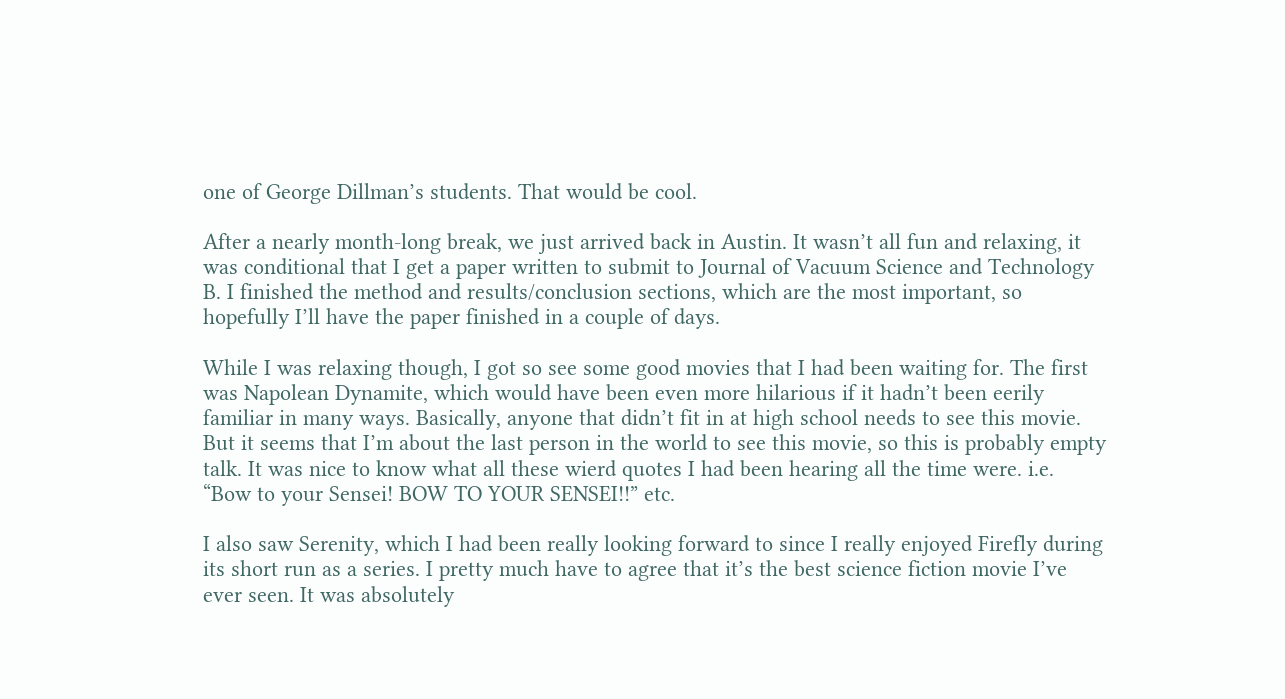one of George Dillman’s students. That would be cool.

After a nearly month-long break, we just arrived back in Austin. It wasn’t all fun and relaxing, it was conditional that I get a paper written to submit to Journal of Vacuum Science and Technology B. I finished the method and results/conclusion sections, which are the most important, so hopefully I’ll have the paper finished in a couple of days.

While I was relaxing though, I got so see some good movies that I had been waiting for. The first was Napolean Dynamite, which would have been even more hilarious if it hadn’t been eerily familiar in many ways. Basically, anyone that didn’t fit in at high school needs to see this movie. But it seems that I’m about the last person in the world to see this movie, so this is probably empty talk. It was nice to know what all these wierd quotes I had been hearing all the time were. i.e. “Bow to your Sensei! BOW TO YOUR SENSEI!!” etc.

I also saw Serenity, which I had been really looking forward to since I really enjoyed Firefly during its short run as a series. I pretty much have to agree that it’s the best science fiction movie I’ve ever seen. It was absolutely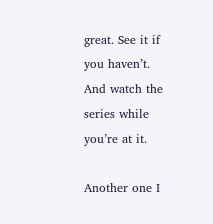great. See it if you haven’t. And watch the series while you’re at it.

Another one I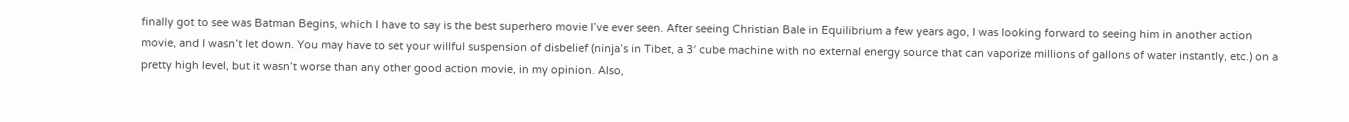finally got to see was Batman Begins, which I have to say is the best superhero movie I’ve ever seen. After seeing Christian Bale in Equilibrium a few years ago, I was looking forward to seeing him in another action movie, and I wasn’t let down. You may have to set your willful suspension of disbelief (ninja’s in Tibet, a 3′ cube machine with no external energy source that can vaporize millions of gallons of water instantly, etc.) on a pretty high level, but it wasn’t worse than any other good action movie, in my opinion. Also,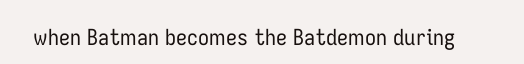when Batman becomes the Batdemon during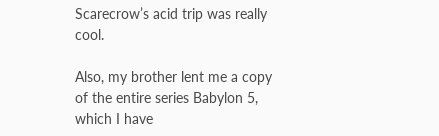Scarecrow’s acid trip was really cool.

Also, my brother lent me a copy of the entire series Babylon 5, which I have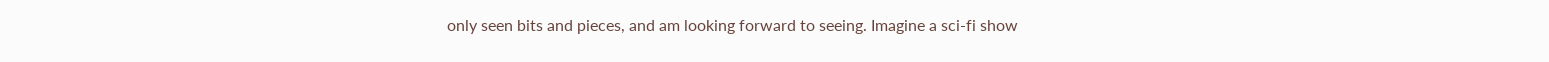only seen bits and pieces, and am looking forward to seeing. Imagine a sci-fi show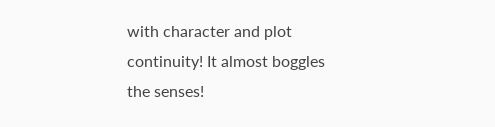with character and plot continuity! It almost boggles the senses!